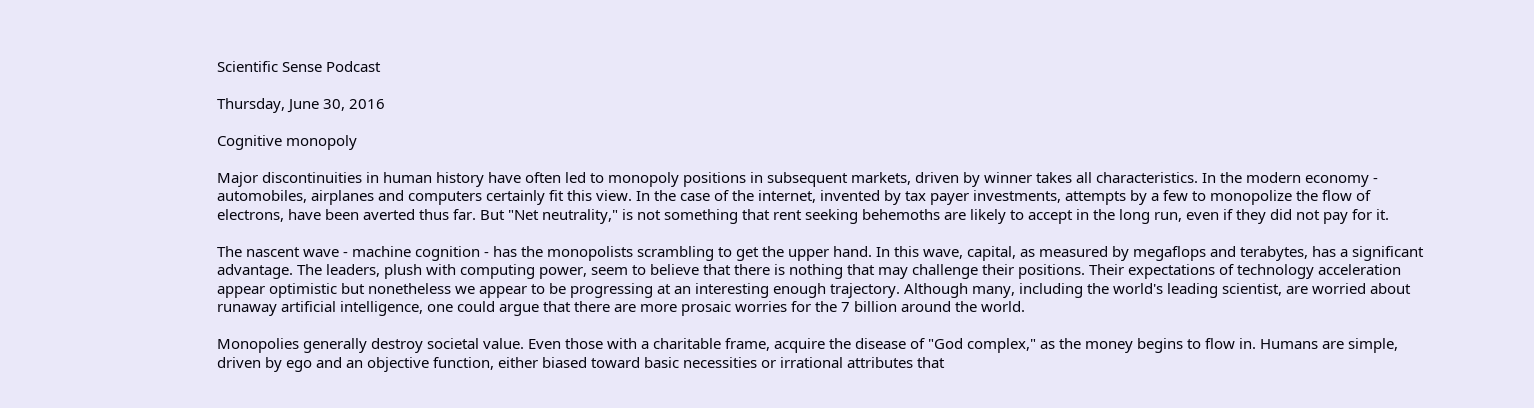Scientific Sense Podcast

Thursday, June 30, 2016

Cognitive monopoly

Major discontinuities in human history have often led to monopoly positions in subsequent markets, driven by winner takes all characteristics. In the modern economy - automobiles, airplanes and computers certainly fit this view. In the case of the internet, invented by tax payer investments, attempts by a few to monopolize the flow of electrons, have been averted thus far. But "Net neutrality," is not something that rent seeking behemoths are likely to accept in the long run, even if they did not pay for it.

The nascent wave - machine cognition - has the monopolists scrambling to get the upper hand. In this wave, capital, as measured by megaflops and terabytes, has a significant advantage. The leaders, plush with computing power, seem to believe that there is nothing that may challenge their positions. Their expectations of technology acceleration appear optimistic but nonetheless we appear to be progressing at an interesting enough trajectory. Although many, including the world's leading scientist, are worried about runaway artificial intelligence, one could argue that there are more prosaic worries for the 7 billion around the world.

Monopolies generally destroy societal value. Even those with a charitable frame, acquire the disease of "God complex," as the money begins to flow in. Humans are simple, driven by ego and an objective function, either biased toward basic necessities or irrational attributes that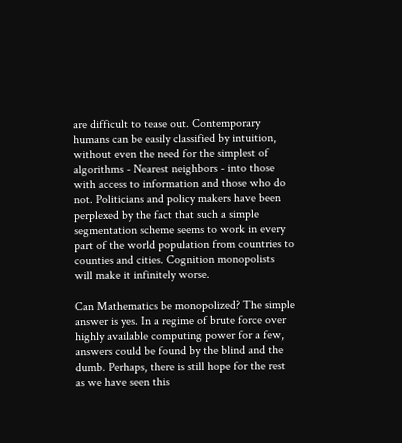are difficult to tease out. Contemporary humans can be easily classified by intuition, without even the need for the simplest of algorithms - Nearest neighbors - into those with access to information and those who do not. Politicians and policy makers have been perplexed by the fact that such a simple segmentation scheme seems to work in every part of the world population from countries to counties and cities. Cognition monopolists will make it infinitely worse.

Can Mathematics be monopolized? The simple answer is yes. In a regime of brute force over highly available computing power for a few, answers could be found by the blind and the dumb. Perhaps, there is still hope for the rest as we have seen this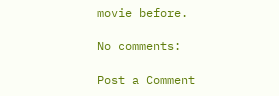movie before.

No comments:

Post a Comment